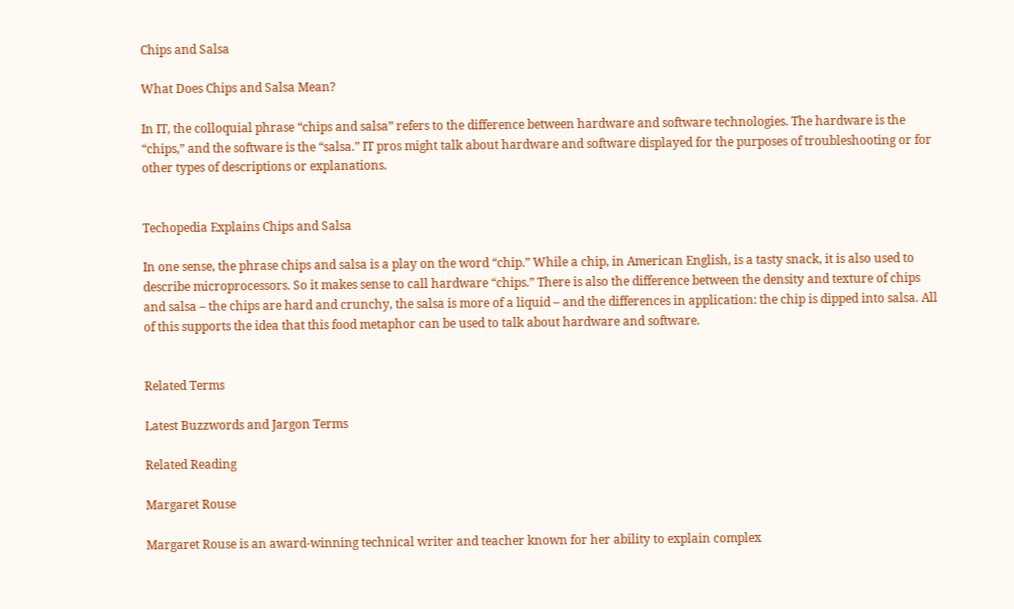Chips and Salsa

What Does Chips and Salsa Mean?

In IT, the colloquial phrase “chips and salsa” refers to the difference between hardware and software technologies. The hardware is the “chips,” and the software is the “salsa.” IT pros might talk about hardware and software displayed for the purposes of troubleshooting or for other types of descriptions or explanations.


Techopedia Explains Chips and Salsa

In one sense, the phrase chips and salsa is a play on the word “chip.” While a chip, in American English, is a tasty snack, it is also used to describe microprocessors. So it makes sense to call hardware “chips.” There is also the difference between the density and texture of chips and salsa – the chips are hard and crunchy, the salsa is more of a liquid – and the differences in application: the chip is dipped into salsa. All of this supports the idea that this food metaphor can be used to talk about hardware and software.


Related Terms

Latest Buzzwords and Jargon Terms

Related Reading

Margaret Rouse

Margaret Rouse is an award-winning technical writer and teacher known for her ability to explain complex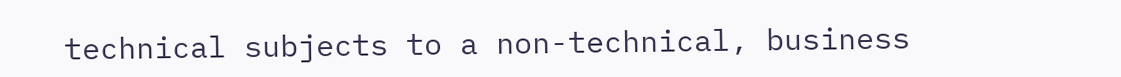technical subjects to a non-technical, business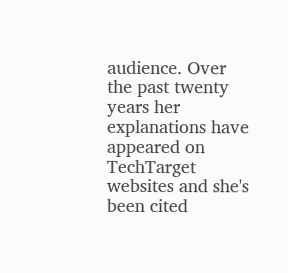audience. Over the past twenty years her explanations have appeared on TechTarget websites and she's been cited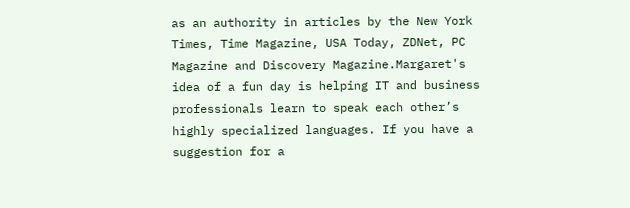as an authority in articles by the New York Times, Time Magazine, USA Today, ZDNet, PC Magazine and Discovery Magazine.Margaret's idea of a fun day is helping IT and business professionals learn to speak each other’s highly specialized languages. If you have a suggestion for a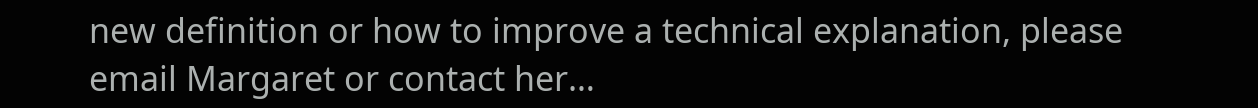new definition or how to improve a technical explanation, please email Margaret or contact her…